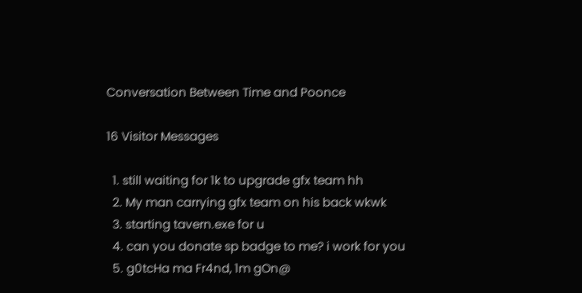Conversation Between Time and Poonce

16 Visitor Messages

  1. still waiting for 1k to upgrade gfx team hh
  2. My man carrying gfx team on his back wkwk
  3. starting tavern.exe for u
  4. can you donate sp badge to me? i work for you
  5. g0tcHa ma Fr4nd, 1m gOn@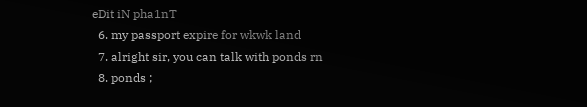eDit iN pha1nT
  6. my passport expire for wkwk land
  7. alright sir, you can talk with ponds rn
  8. ponds ;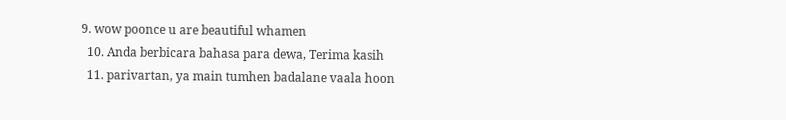9. wow poonce u are beautiful whamen
  10. Anda berbicara bahasa para dewa, Terima kasih
  11. parivartan, ya main tumhen badalane vaala hoon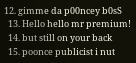12. gimme da p00ncey b0sS
  13. Hello hello mr premium!
  14. but still on your back
  15. poonce publicist i nut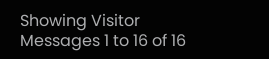Showing Visitor Messages 1 to 16 of 16